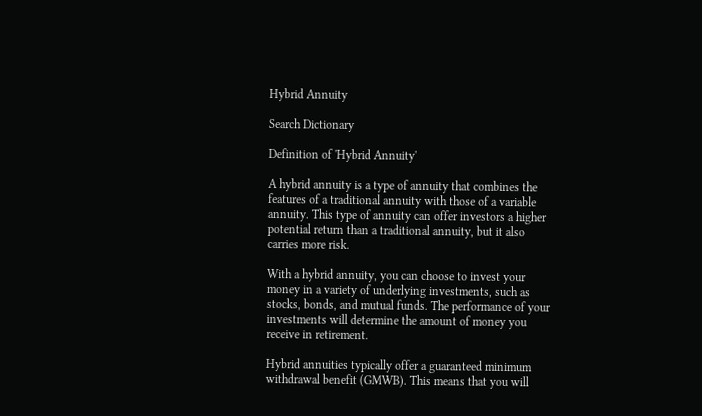Hybrid Annuity

Search Dictionary

Definition of 'Hybrid Annuity'

A hybrid annuity is a type of annuity that combines the features of a traditional annuity with those of a variable annuity. This type of annuity can offer investors a higher potential return than a traditional annuity, but it also carries more risk.

With a hybrid annuity, you can choose to invest your money in a variety of underlying investments, such as stocks, bonds, and mutual funds. The performance of your investments will determine the amount of money you receive in retirement.

Hybrid annuities typically offer a guaranteed minimum withdrawal benefit (GMWB). This means that you will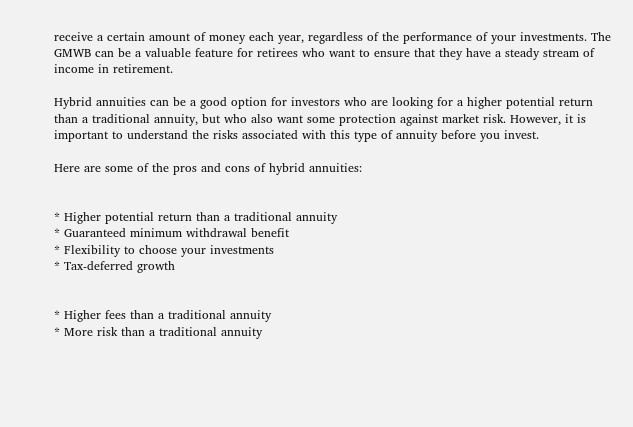receive a certain amount of money each year, regardless of the performance of your investments. The GMWB can be a valuable feature for retirees who want to ensure that they have a steady stream of income in retirement.

Hybrid annuities can be a good option for investors who are looking for a higher potential return than a traditional annuity, but who also want some protection against market risk. However, it is important to understand the risks associated with this type of annuity before you invest.

Here are some of the pros and cons of hybrid annuities:


* Higher potential return than a traditional annuity
* Guaranteed minimum withdrawal benefit
* Flexibility to choose your investments
* Tax-deferred growth


* Higher fees than a traditional annuity
* More risk than a traditional annuity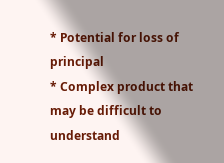* Potential for loss of principal
* Complex product that may be difficult to understand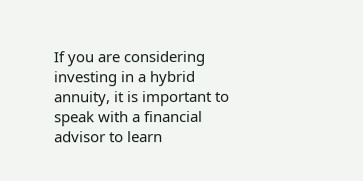If you are considering investing in a hybrid annuity, it is important to speak with a financial advisor to learn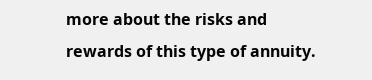more about the risks and rewards of this type of annuity.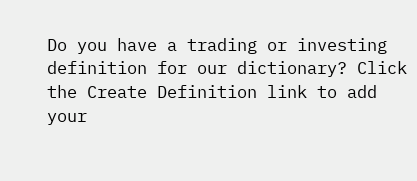Do you have a trading or investing definition for our dictionary? Click the Create Definition link to add your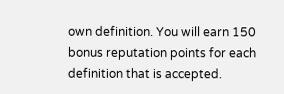own definition. You will earn 150 bonus reputation points for each definition that is accepted.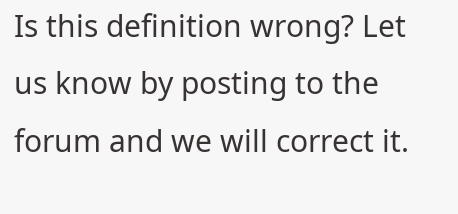Is this definition wrong? Let us know by posting to the forum and we will correct it.